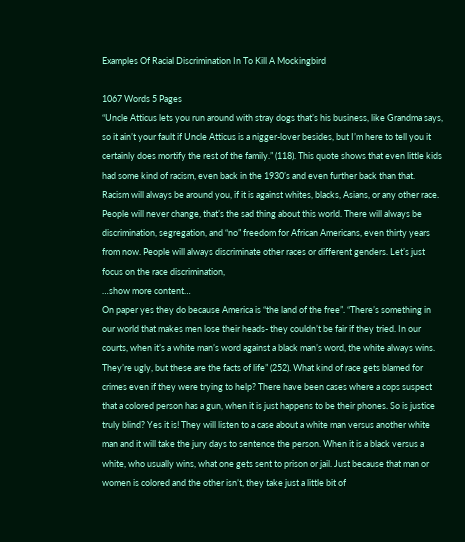Examples Of Racial Discrimination In To Kill A Mockingbird

1067 Words 5 Pages
“Uncle Atticus lets you run around with stray dogs that’s his business, like Grandma says, so it ain’t your fault if Uncle Atticus is a nigger-lover besides, but I’m here to tell you it certainly does mortify the rest of the family.” (118). This quote shows that even little kids had some kind of racism, even back in the 1930’s and even further back than that. Racism will always be around you, if it is against whites, blacks, Asians, or any other race. People will never change, that’s the sad thing about this world. There will always be discrimination, segregation, and “no” freedom for African Americans, even thirty years from now. People will always discriminate other races or different genders. Let’s just focus on the race discrimination,
…show more content…
On paper yes they do because America is “the land of the free”. “There’s something in our world that makes men lose their heads- they couldn’t be fair if they tried. In our courts, when it’s a white man’s word against a black man’s word, the white always wins. They’re ugly, but these are the facts of life” (252). What kind of race gets blamed for crimes even if they were trying to help? There have been cases where a cops suspect that a colored person has a gun, when it is just happens to be their phones. So is justice truly blind? Yes it is! They will listen to a case about a white man versus another white man and it will take the jury days to sentence the person. When it is a black versus a white, who usually wins, what one gets sent to prison or jail. Just because that man or women is colored and the other isn’t, they take just a little bit of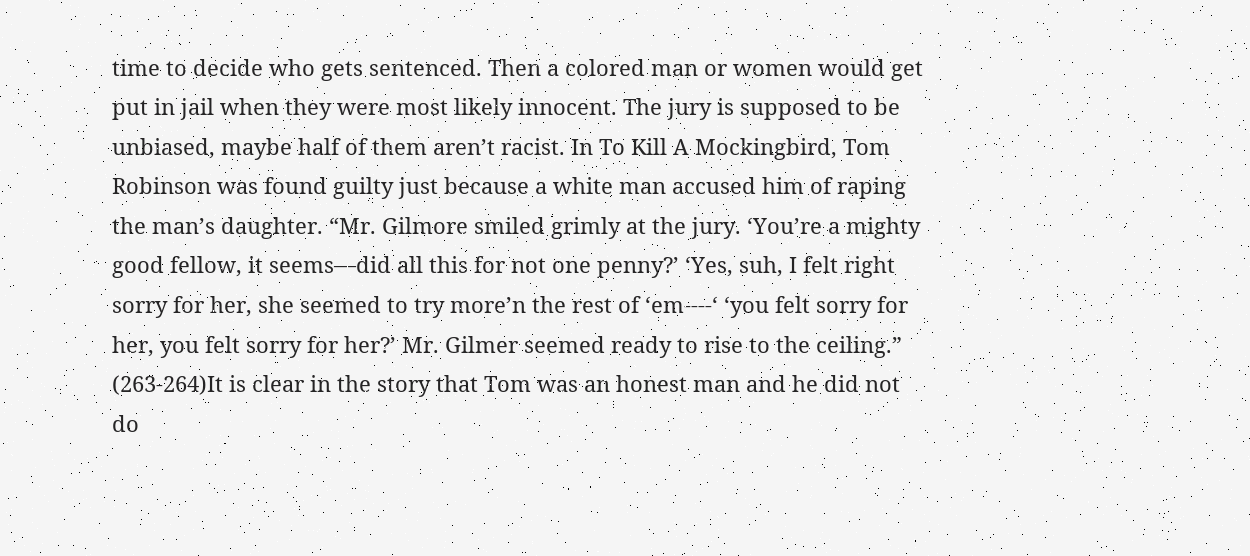time to decide who gets sentenced. Then a colored man or women would get put in jail when they were most likely innocent. The jury is supposed to be unbiased, maybe half of them aren’t racist. In To Kill A Mockingbird, Tom Robinson was found guilty just because a white man accused him of raping the man’s daughter. “Mr. Gilmore smiled grimly at the jury. ‘You’re a mighty good fellow, it seems—did all this for not one penny?’ ‘Yes, suh, I felt right sorry for her, she seemed to try more’n the rest of ‘em----‘ ‘you felt sorry for her, you felt sorry for her?’ Mr. Gilmer seemed ready to rise to the ceiling.” (263-264)It is clear in the story that Tom was an honest man and he did not do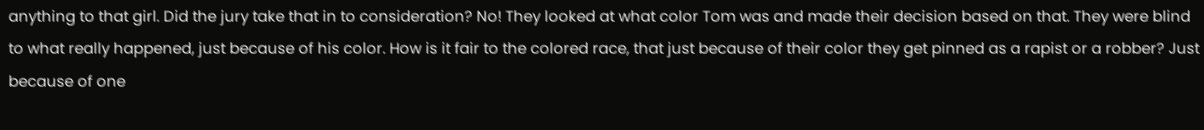anything to that girl. Did the jury take that in to consideration? No! They looked at what color Tom was and made their decision based on that. They were blind to what really happened, just because of his color. How is it fair to the colored race, that just because of their color they get pinned as a rapist or a robber? Just because of one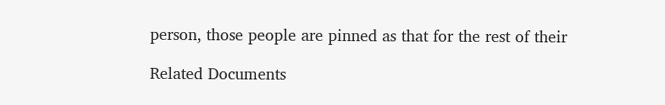person, those people are pinned as that for the rest of their

Related Documents